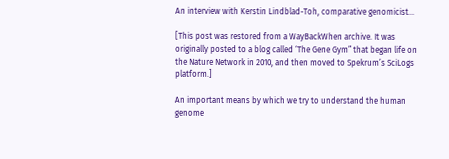An interview with Kerstin Lindblad-Toh, comparative genomicist…

[This post was restored from a WayBackWhen archive. It was originally posted to a blog called ‘The Gene Gym” that began life on the Nature Network in 2010, and then moved to Spekrum’s SciLogs platform.]

An important means by which we try to understand the human genome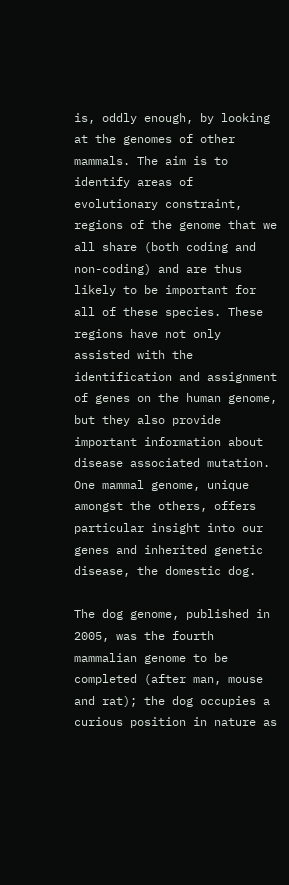is, oddly enough, by looking at the genomes of other mammals. The aim is to identify areas of evolutionary constraint, regions of the genome that we all share (both coding and non-coding) and are thus likely to be important for all of these species. These regions have not only assisted with the identification and assignment of genes on the human genome, but they also provide important information about disease associated mutation. One mammal genome, unique amongst the others, offers particular insight into our genes and inherited genetic disease, the domestic dog.

The dog genome, published in 2005, was the fourth mammalian genome to be completed (after man, mouse and rat); the dog occupies a curious position in nature as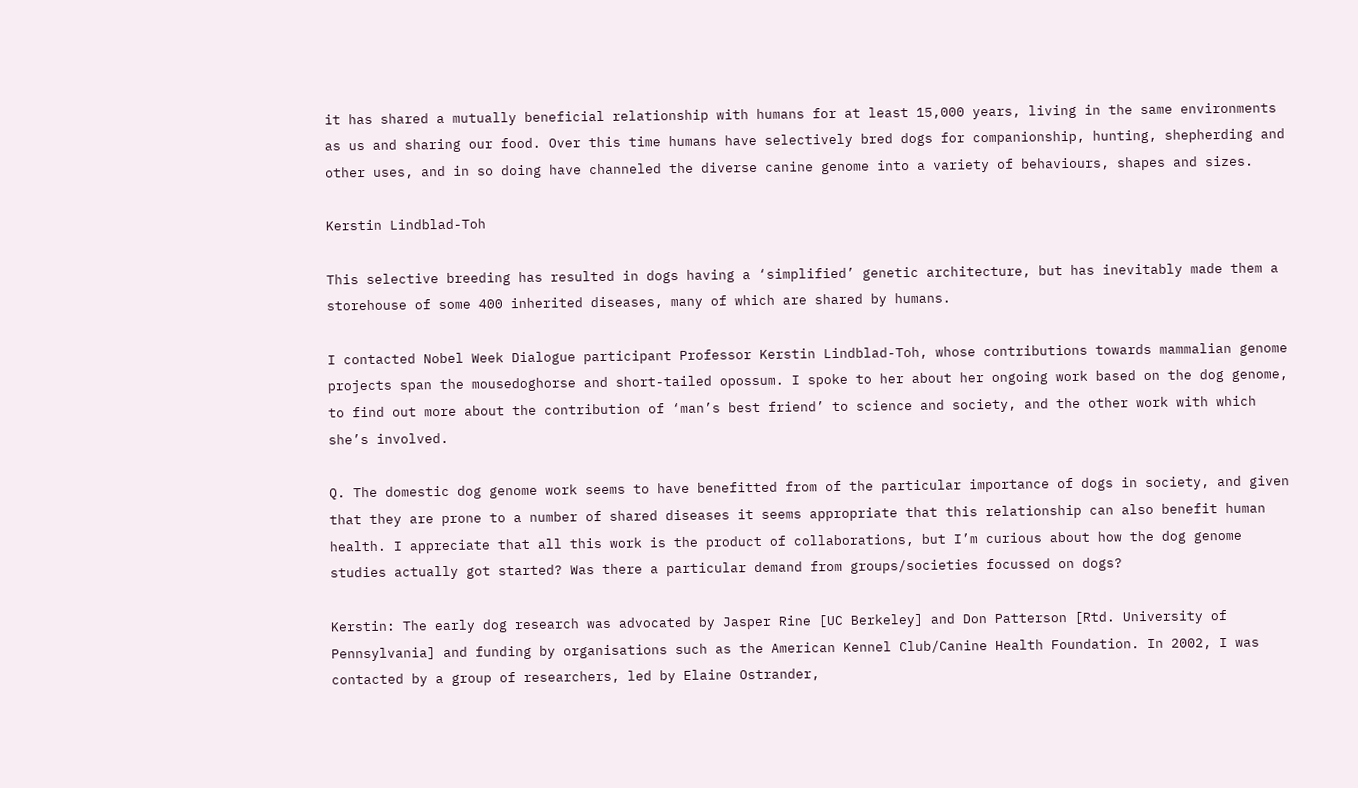it has shared a mutually beneficial relationship with humans for at least 15,000 years, living in the same environments as us and sharing our food. Over this time humans have selectively bred dogs for companionship, hunting, shepherding and other uses, and in so doing have channeled the diverse canine genome into a variety of behaviours, shapes and sizes.

Kerstin Lindblad-Toh

This selective breeding has resulted in dogs having a ‘simplified’ genetic architecture, but has inevitably made them a storehouse of some 400 inherited diseases, many of which are shared by humans.

I contacted Nobel Week Dialogue participant Professor Kerstin Lindblad-Toh, whose contributions towards mammalian genome projects span the mousedoghorse and short-tailed opossum. I spoke to her about her ongoing work based on the dog genome, to find out more about the contribution of ‘man’s best friend’ to science and society, and the other work with which she’s involved.

Q. The domestic dog genome work seems to have benefitted from of the particular importance of dogs in society, and given that they are prone to a number of shared diseases it seems appropriate that this relationship can also benefit human health. I appreciate that all this work is the product of collaborations, but I’m curious about how the dog genome studies actually got started? Was there a particular demand from groups/societies focussed on dogs?

Kerstin: The early dog research was advocated by Jasper Rine [UC Berkeley] and Don Patterson [Rtd. University of Pennsylvania] and funding by organisations such as the American Kennel Club/Canine Health Foundation. In 2002, I was contacted by a group of researchers, led by Elaine Ostrander,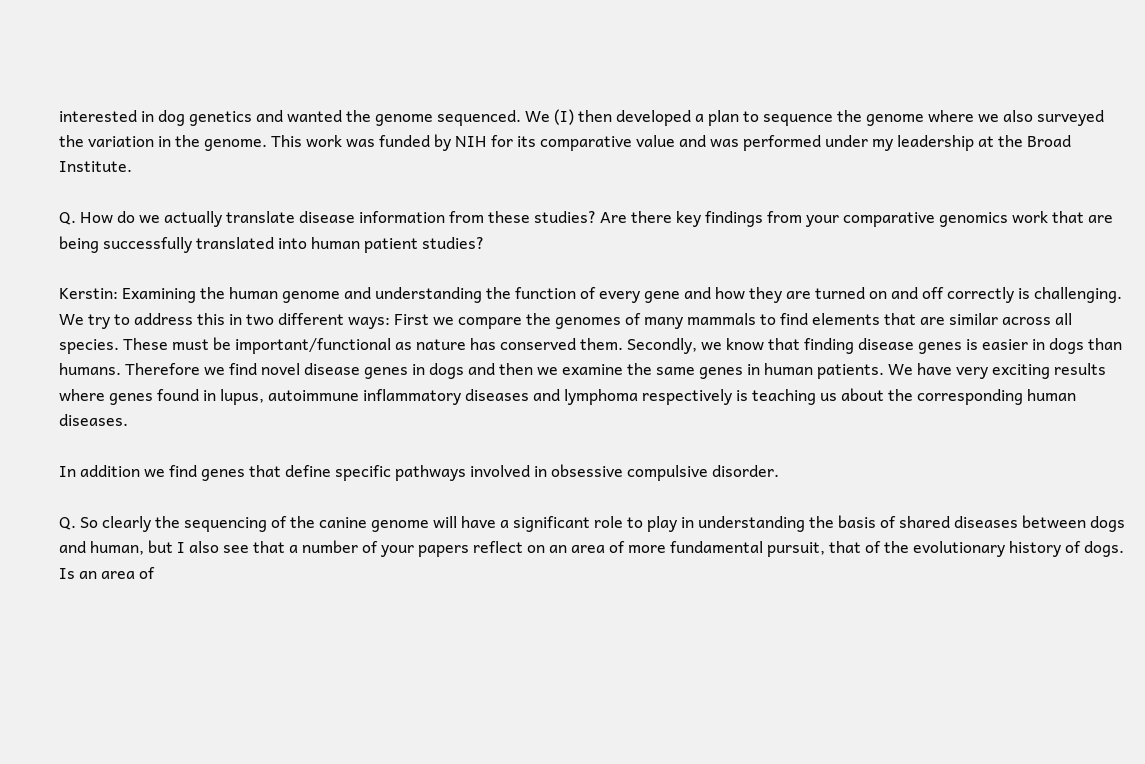interested in dog genetics and wanted the genome sequenced. We (I) then developed a plan to sequence the genome where we also surveyed the variation in the genome. This work was funded by NIH for its comparative value and was performed under my leadership at the Broad Institute.

Q. How do we actually translate disease information from these studies? Are there key findings from your comparative genomics work that are being successfully translated into human patient studies?

Kerstin: Examining the human genome and understanding the function of every gene and how they are turned on and off correctly is challenging. We try to address this in two different ways: First we compare the genomes of many mammals to find elements that are similar across all species. These must be important/functional as nature has conserved them. Secondly, we know that finding disease genes is easier in dogs than humans. Therefore we find novel disease genes in dogs and then we examine the same genes in human patients. We have very exciting results where genes found in lupus, autoimmune inflammatory diseases and lymphoma respectively is teaching us about the corresponding human diseases.

In addition we find genes that define specific pathways involved in obsessive compulsive disorder.

Q. So clearly the sequencing of the canine genome will have a significant role to play in understanding the basis of shared diseases between dogs and human, but I also see that a number of your papers reflect on an area of more fundamental pursuit, that of the evolutionary history of dogs. Is an area of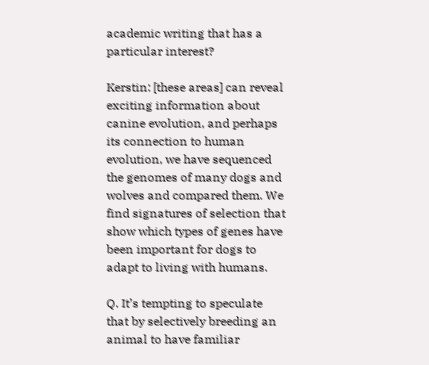academic writing that has a particular interest?

Kerstin: [these areas] can reveal exciting information about canine evolution, and perhaps its connection to human evolution, we have sequenced the genomes of many dogs and wolves and compared them. We find signatures of selection that show which types of genes have been important for dogs to adapt to living with humans.

Q. It’s tempting to speculate that by selectively breeding an animal to have familiar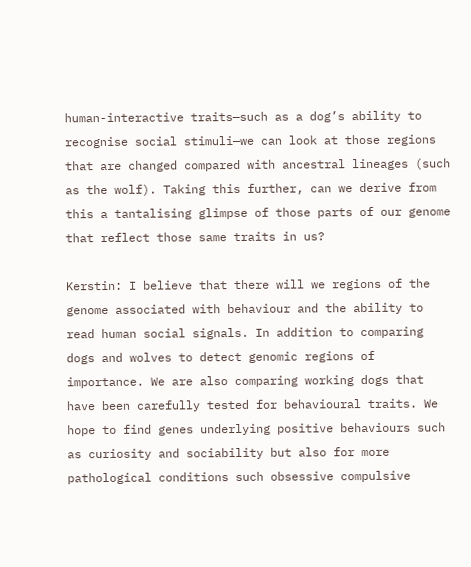human-interactive traits—such as a dog’s ability to recognise social stimuli—we can look at those regions that are changed compared with ancestral lineages (such as the wolf). Taking this further, can we derive from this a tantalising glimpse of those parts of our genome that reflect those same traits in us?

Kerstin: I believe that there will we regions of the genome associated with behaviour and the ability to read human social signals. In addition to comparing dogs and wolves to detect genomic regions of importance. We are also comparing working dogs that have been carefully tested for behavioural traits. We hope to find genes underlying positive behaviours such as curiosity and sociability but also for more pathological conditions such obsessive compulsive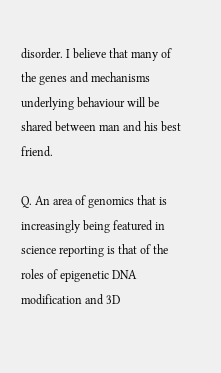disorder. I believe that many of the genes and mechanisms underlying behaviour will be shared between man and his best friend.

Q. An area of genomics that is increasingly being featured in science reporting is that of the roles of epigenetic DNA modification and 3D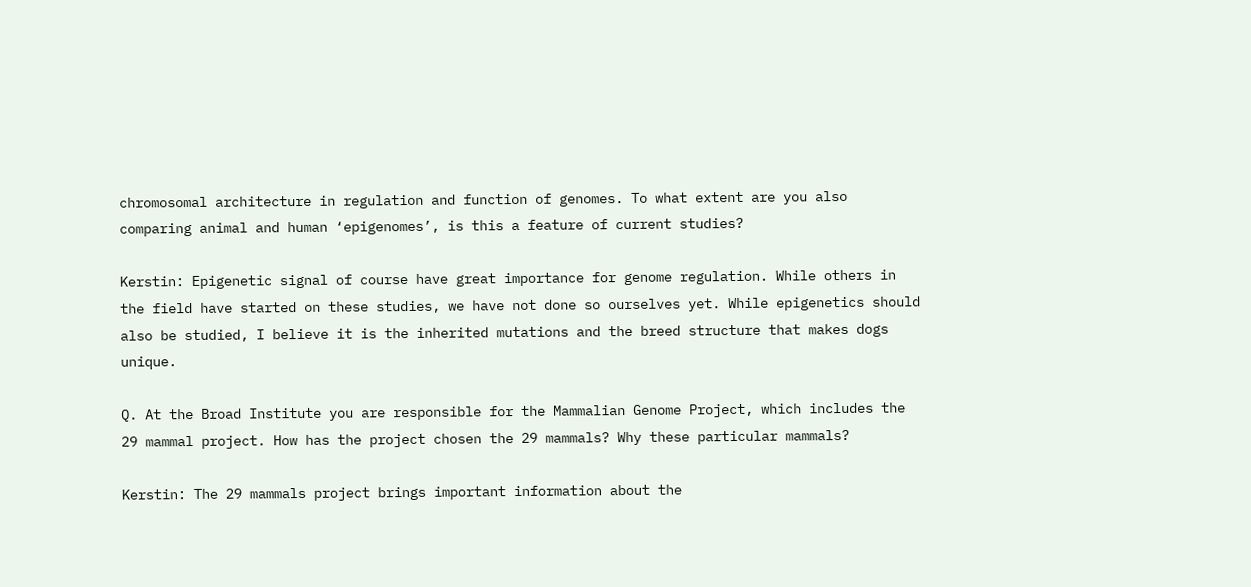chromosomal architecture in regulation and function of genomes. To what extent are you also comparing animal and human ‘epigenomes’, is this a feature of current studies?

Kerstin: Epigenetic signal of course have great importance for genome regulation. While others in the field have started on these studies, we have not done so ourselves yet. While epigenetics should also be studied, I believe it is the inherited mutations and the breed structure that makes dogs unique.

Q. At the Broad Institute you are responsible for the Mammalian Genome Project, which includes the 29 mammal project. How has the project chosen the 29 mammals? Why these particular mammals?

Kerstin: The 29 mammals project brings important information about the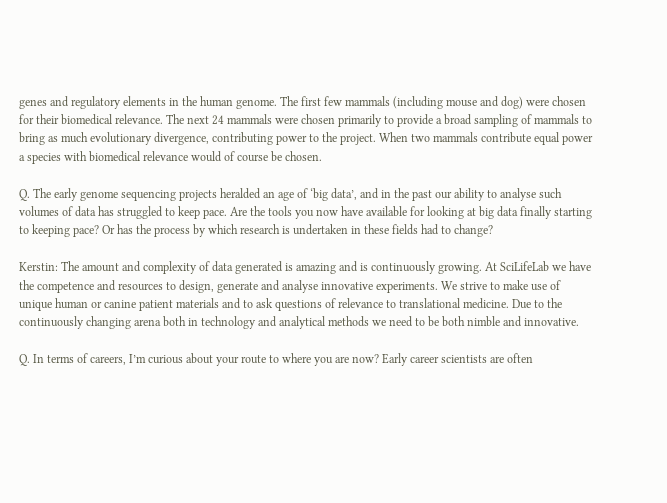genes and regulatory elements in the human genome. The first few mammals (including mouse and dog) were chosen for their biomedical relevance. The next 24 mammals were chosen primarily to provide a broad sampling of mammals to bring as much evolutionary divergence, contributing power to the project. When two mammals contribute equal power a species with biomedical relevance would of course be chosen.

Q. The early genome sequencing projects heralded an age of ‘big data’, and in the past our ability to analyse such volumes of data has struggled to keep pace. Are the tools you now have available for looking at big data finally starting to keeping pace? Or has the process by which research is undertaken in these fields had to change?

Kerstin: The amount and complexity of data generated is amazing and is continuously growing. At SciLifeLab we have the competence and resources to design, generate and analyse innovative experiments. We strive to make use of unique human or canine patient materials and to ask questions of relevance to translational medicine. Due to the continuously changing arena both in technology and analytical methods we need to be both nimble and innovative.

Q. In terms of careers, I’m curious about your route to where you are now? Early career scientists are often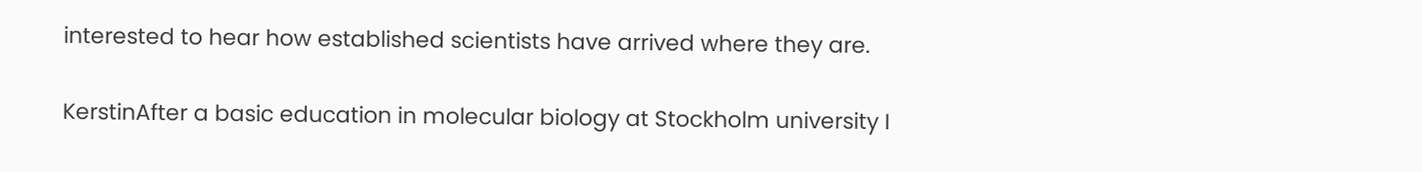interested to hear how established scientists have arrived where they are.

KerstinAfter a basic education in molecular biology at Stockholm university I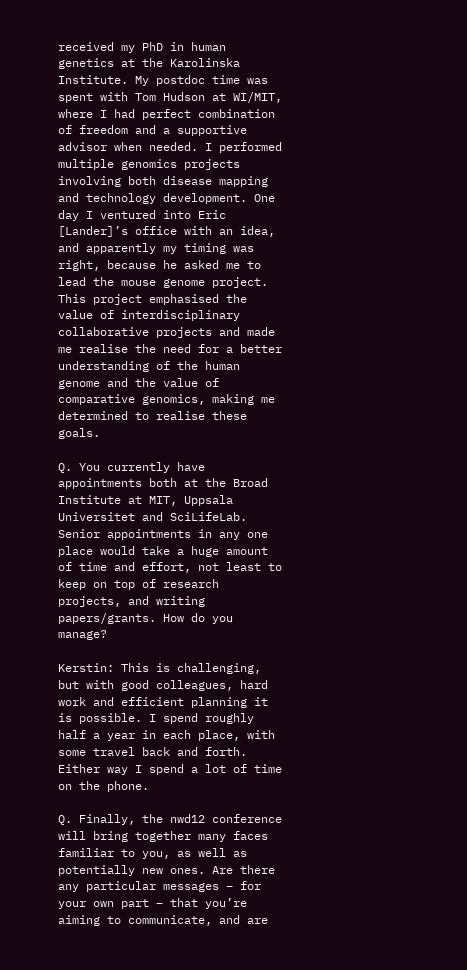received my PhD in human genetics at the Karolinska Institute. My postdoc time was spent with Tom Hudson at WI/MIT, where I had perfect combination of freedom and a supportive advisor when needed. I performed multiple genomics projects involving both disease mapping and technology development. One day I ventured into Eric [Lander]’s office with an idea, and apparently my timing was right, because he asked me to lead the mouse genome project. This project emphasised the value of interdisciplinary collaborative projects and made me realise the need for a better understanding of the human genome and the value of comparative genomics, making me determined to realise these goals.

Q. You currently have appointments both at the Broad Institute at MIT, Uppsala Universitet and SciLifeLab. Senior appointments in any one place would take a huge amount of time and effort, not least to keep on top of research projects, and writing papers/grants. How do you manage?

Kerstin: This is challenging, but with good colleagues, hard work and efficient planning it is possible. I spend roughly half a year in each place, with some travel back and forth. Either way I spend a lot of time on the phone.

Q. Finally, the nwd12 conference will bring together many faces familiar to you, as well as potentially new ones. Are there any particular messages – for your own part – that you’re aiming to communicate, and are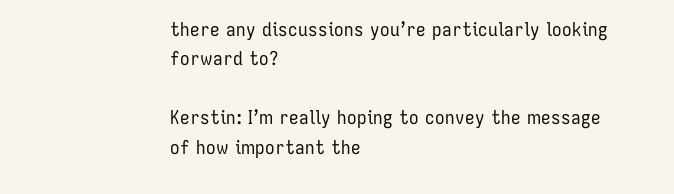there any discussions you’re particularly looking forward to?

Kerstin: I’m really hoping to convey the message of how important the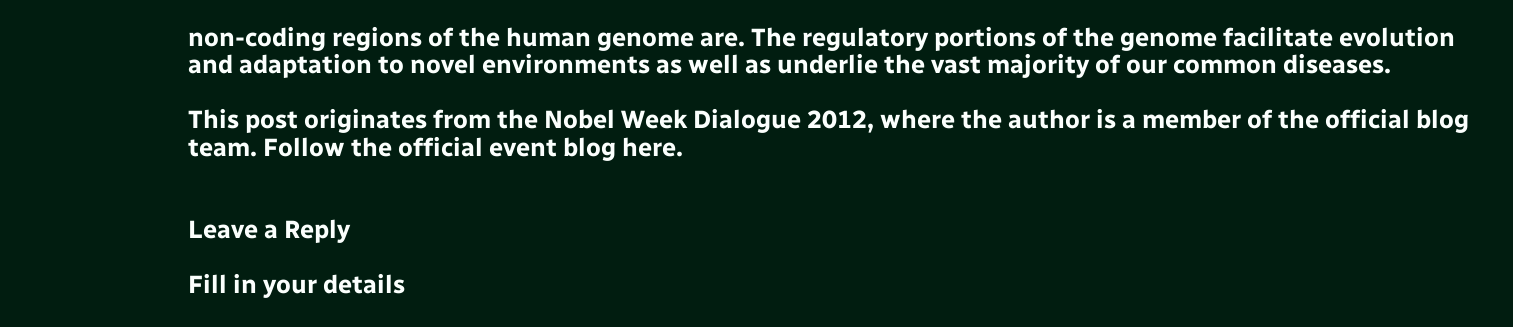non-coding regions of the human genome are. The regulatory portions of the genome facilitate evolution and adaptation to novel environments as well as underlie the vast majority of our common diseases.

This post originates from the Nobel Week Dialogue 2012, where the author is a member of the official blog team. Follow the official event blog here.


Leave a Reply

Fill in your details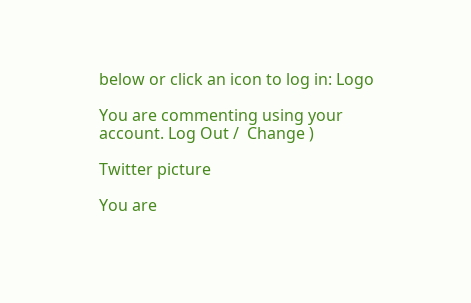below or click an icon to log in: Logo

You are commenting using your account. Log Out /  Change )

Twitter picture

You are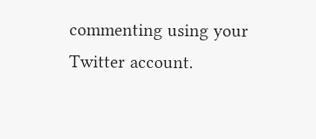commenting using your Twitter account.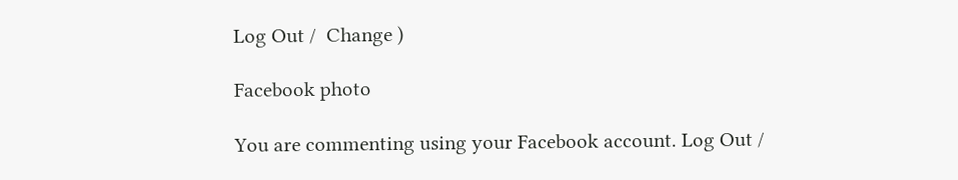Log Out /  Change )

Facebook photo

You are commenting using your Facebook account. Log Out /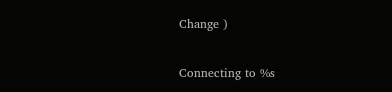Change )

Connecting to %s